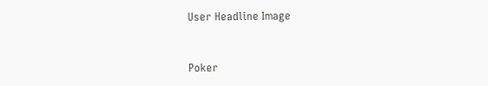User Headline Image


Poker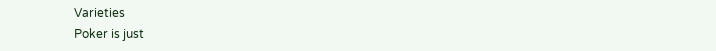Varieties
Poker is just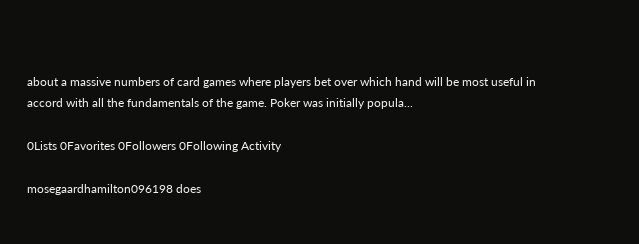about a massive numbers of card games where players bet over which hand will be most useful in accord with all the fundamentals of the game. Poker was initially popula...

0Lists 0Favorites 0Followers 0Following Activity

mosegaardhamilton096198 does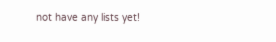not have any lists yet!